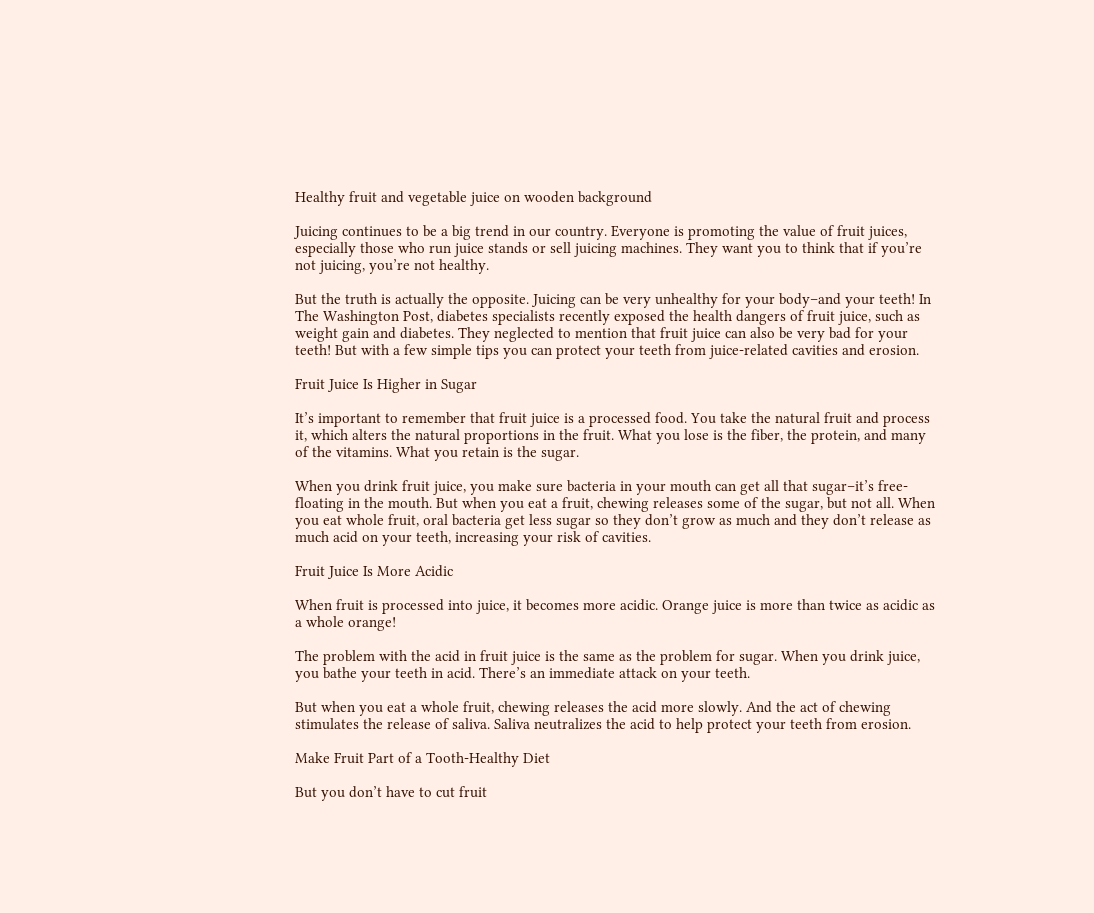Healthy fruit and vegetable juice on wooden background

Juicing continues to be a big trend in our country. Everyone is promoting the value of fruit juices, especially those who run juice stands or sell juicing machines. They want you to think that if you’re not juicing, you’re not healthy.

But the truth is actually the opposite. Juicing can be very unhealthy for your body–and your teeth! In The Washington Post, diabetes specialists recently exposed the health dangers of fruit juice, such as weight gain and diabetes. They neglected to mention that fruit juice can also be very bad for your teeth! But with a few simple tips you can protect your teeth from juice-related cavities and erosion.

Fruit Juice Is Higher in Sugar

It’s important to remember that fruit juice is a processed food. You take the natural fruit and process it, which alters the natural proportions in the fruit. What you lose is the fiber, the protein, and many of the vitamins. What you retain is the sugar.

When you drink fruit juice, you make sure bacteria in your mouth can get all that sugar–it’s free-floating in the mouth. But when you eat a fruit, chewing releases some of the sugar, but not all. When you eat whole fruit, oral bacteria get less sugar so they don’t grow as much and they don’t release as much acid on your teeth, increasing your risk of cavities.

Fruit Juice Is More Acidic

When fruit is processed into juice, it becomes more acidic. Orange juice is more than twice as acidic as a whole orange!

The problem with the acid in fruit juice is the same as the problem for sugar. When you drink juice, you bathe your teeth in acid. There’s an immediate attack on your teeth.

But when you eat a whole fruit, chewing releases the acid more slowly. And the act of chewing stimulates the release of saliva. Saliva neutralizes the acid to help protect your teeth from erosion.

Make Fruit Part of a Tooth-Healthy Diet

But you don’t have to cut fruit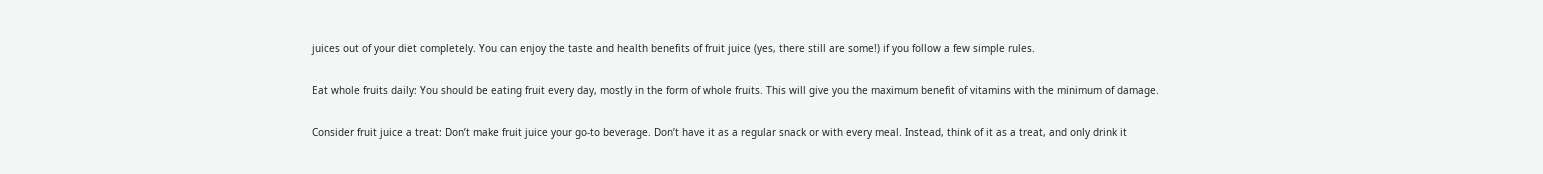juices out of your diet completely. You can enjoy the taste and health benefits of fruit juice (yes, there still are some!) if you follow a few simple rules.

Eat whole fruits daily: You should be eating fruit every day, mostly in the form of whole fruits. This will give you the maximum benefit of vitamins with the minimum of damage.

Consider fruit juice a treat: Don’t make fruit juice your go-to beverage. Don’t have it as a regular snack or with every meal. Instead, think of it as a treat, and only drink it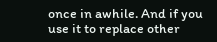once in awhile. And if you use it to replace other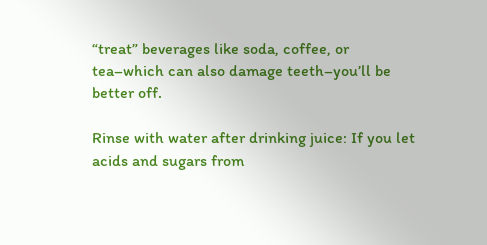“treat” beverages like soda, coffee, or tea–which can also damage teeth–you’ll be better off.

Rinse with water after drinking juice: If you let acids and sugars from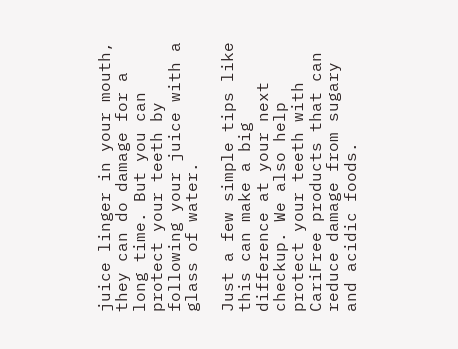juice linger in your mouth, they can do damage for a long time. But you can protect your teeth by following your juice with a glass of water.

Just a few simple tips like this can make a big difference at your next checkup. We also help protect your teeth with CariFree products that can reduce damage from sugary and acidic foods.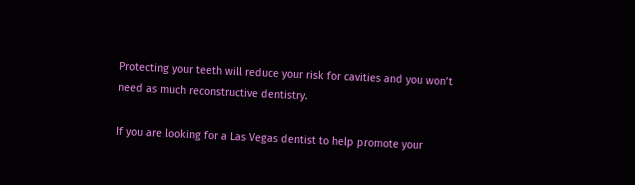Protecting your teeth will reduce your risk for cavities and you won’t need as much reconstructive dentistry.

If you are looking for a Las Vegas dentist to help promote your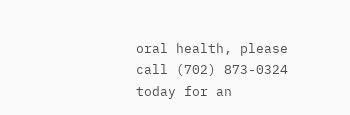oral health, please call (702) 873-0324 today for an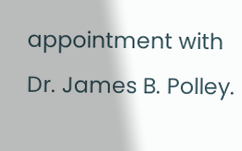appointment with Dr. James B. Polley.